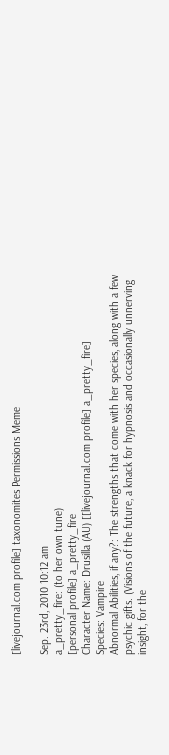[livejournal.com profile] taxonomites Permissions Meme

Sep. 23rd, 2010 10:12 am
a_pretty_fire: (to her own tune)
[personal profile] a_pretty_fire
Character Name: Drusilla (AU) [[livejournal.com profile] a_pretty_fire]
Species: Vampire
Abnormal Abilities, if any?: The strengths that come with her species, along with a few psychic gifts. (Visions of the future, a knack for hypnosis and occasionally unnerving insight, for the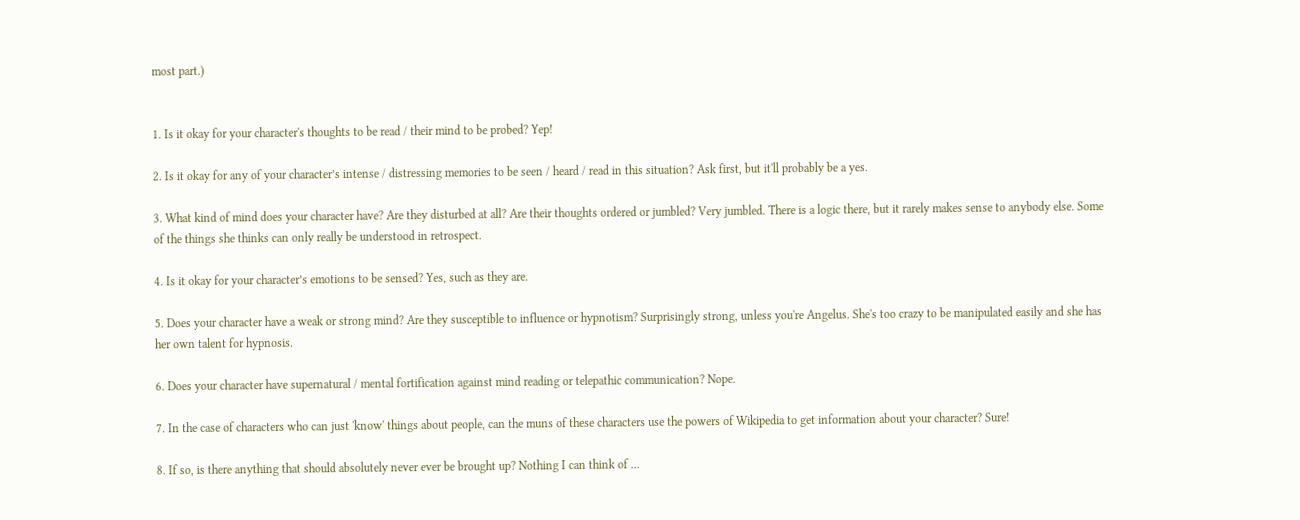most part.)


1. Is it okay for your character's thoughts to be read / their mind to be probed? Yep!

2. Is it okay for any of your character’s intense / distressing memories to be seen / heard / read in this situation? Ask first, but it'll probably be a yes.

3. What kind of mind does your character have? Are they disturbed at all? Are their thoughts ordered or jumbled? Very jumbled. There is a logic there, but it rarely makes sense to anybody else. Some of the things she thinks can only really be understood in retrospect.

4. Is it okay for your character’s emotions to be sensed? Yes, such as they are.

5. Does your character have a weak or strong mind? Are they susceptible to influence or hypnotism? Surprisingly strong, unless you're Angelus. She's too crazy to be manipulated easily and she has her own talent for hypnosis.

6. Does your character have supernatural / mental fortification against mind reading or telepathic communication? Nope.

7. In the case of characters who can just 'know' things about people, can the muns of these characters use the powers of Wikipedia to get information about your character? Sure!

8. If so, is there anything that should absolutely never ever be brought up? Nothing I can think of ...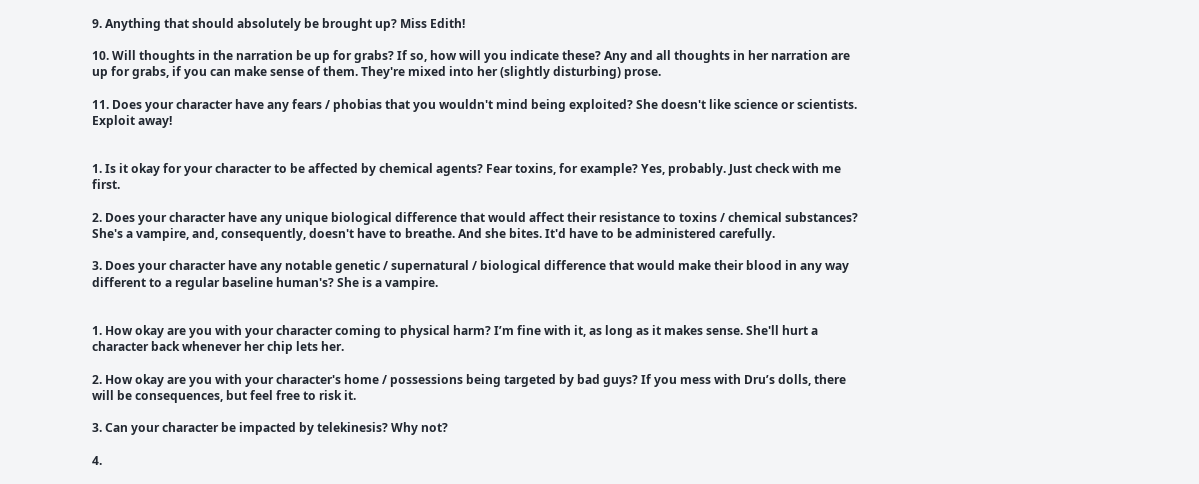9. Anything that should absolutely be brought up? Miss Edith!

10. Will thoughts in the narration be up for grabs? If so, how will you indicate these? Any and all thoughts in her narration are up for grabs, if you can make sense of them. They're mixed into her (slightly disturbing) prose.

11. Does your character have any fears / phobias that you wouldn't mind being exploited? She doesn't like science or scientists. Exploit away!


1. Is it okay for your character to be affected by chemical agents? Fear toxins, for example? Yes, probably. Just check with me first.

2. Does your character have any unique biological difference that would affect their resistance to toxins / chemical substances? She's a vampire, and, consequently, doesn't have to breathe. And she bites. It'd have to be administered carefully.

3. Does your character have any notable genetic / supernatural / biological difference that would make their blood in any way different to a regular baseline human's? She is a vampire.


1. How okay are you with your character coming to physical harm? I’m fine with it, as long as it makes sense. She'll hurt a character back whenever her chip lets her.

2. How okay are you with your character's home / possessions being targeted by bad guys? If you mess with Dru’s dolls, there will be consequences, but feel free to risk it.

3. Can your character be impacted by telekinesis? Why not?

4.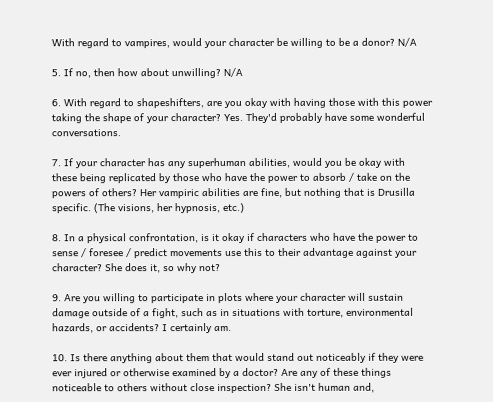With regard to vampires, would your character be willing to be a donor? N/A

5. If no, then how about unwilling? N/A

6. With regard to shapeshifters, are you okay with having those with this power taking the shape of your character? Yes. They'd probably have some wonderful conversations.

7. If your character has any superhuman abilities, would you be okay with these being replicated by those who have the power to absorb / take on the powers of others? Her vampiric abilities are fine, but nothing that is Drusilla specific. (The visions, her hypnosis, etc.)

8. In a physical confrontation, is it okay if characters who have the power to sense / foresee / predict movements use this to their advantage against your character? She does it, so why not?

9. Are you willing to participate in plots where your character will sustain damage outside of a fight, such as in situations with torture, environmental hazards, or accidents? I certainly am.

10. Is there anything about them that would stand out noticeably if they were ever injured or otherwise examined by a doctor? Are any of these things noticeable to others without close inspection? She isn't human and,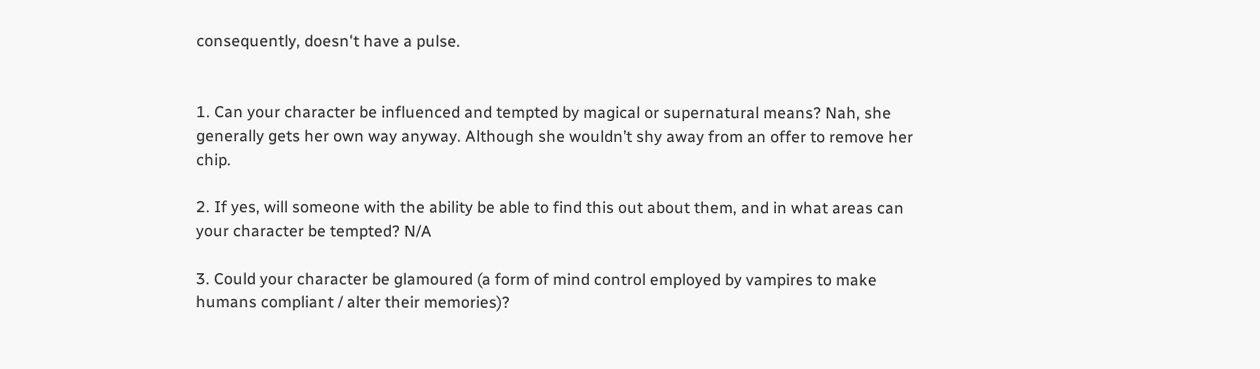consequently, doesn't have a pulse.


1. Can your character be influenced and tempted by magical or supernatural means? Nah, she generally gets her own way anyway. Although she wouldn’t shy away from an offer to remove her chip.

2. If yes, will someone with the ability be able to find this out about them, and in what areas can your character be tempted? N/A

3. Could your character be glamoured (a form of mind control employed by vampires to make humans compliant / alter their memories)?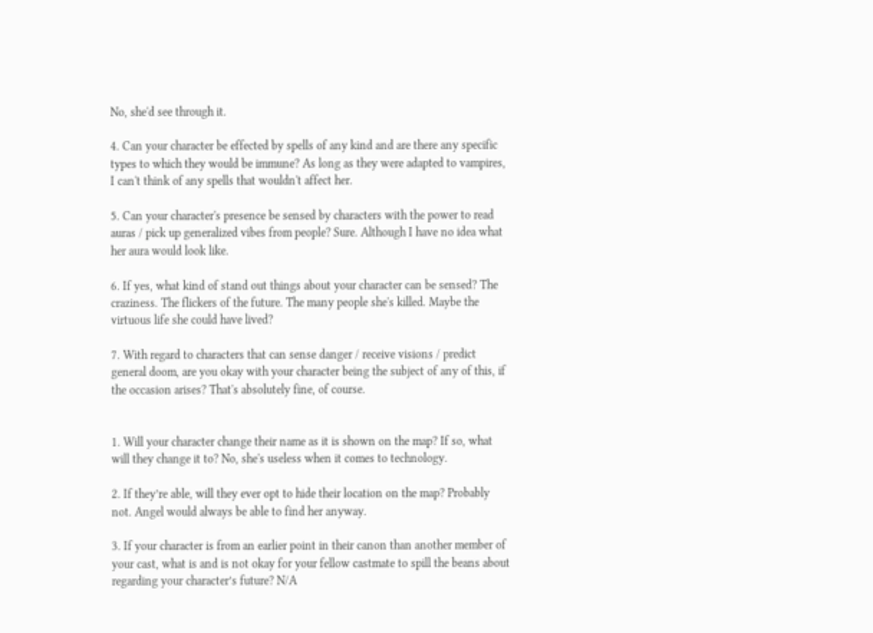No, she'd see through it.

4. Can your character be effected by spells of any kind and are there any specific types to which they would be immune? As long as they were adapted to vampires, I can't think of any spells that wouldn't affect her.

5. Can your character's presence be sensed by characters with the power to read auras / pick up generalized vibes from people? Sure. Although I have no idea what her aura would look like.

6. If yes, what kind of stand out things about your character can be sensed? The craziness. The flickers of the future. The many people she's killed. Maybe the virtuous life she could have lived?

7. With regard to characters that can sense danger / receive visions / predict general doom, are you okay with your character being the subject of any of this, if the occasion arises? That's absolutely fine, of course.


1. Will your character change their name as it is shown on the map? If so, what will they change it to? No, she's useless when it comes to technology.

2. If they’re able, will they ever opt to hide their location on the map? Probably not. Angel would always be able to find her anyway.

3. If your character is from an earlier point in their canon than another member of your cast, what is and is not okay for your fellow castmate to spill the beans about regarding your character’s future? N/A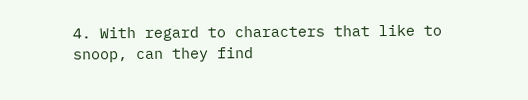4. With regard to characters that like to snoop, can they find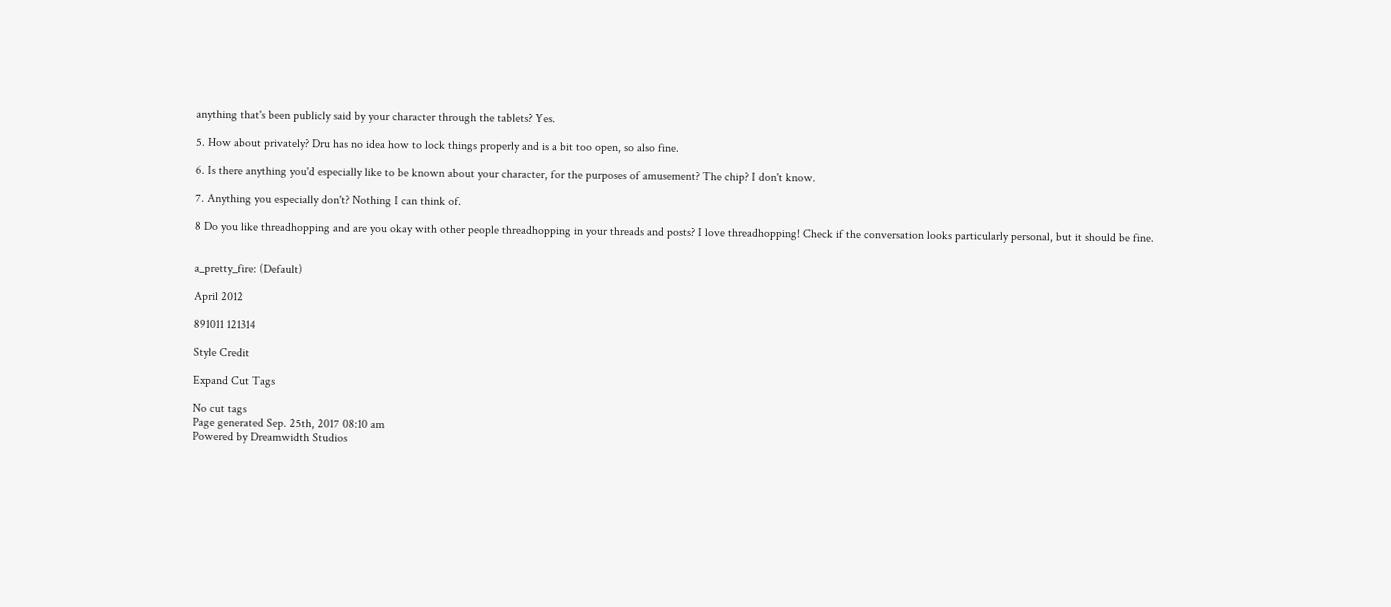anything that's been publicly said by your character through the tablets? Yes.

5. How about privately? Dru has no idea how to lock things properly and is a bit too open, so also fine.

6. Is there anything you'd especially like to be known about your character, for the purposes of amusement? The chip? I don't know.

7. Anything you especially don't? Nothing I can think of.

8 Do you like threadhopping and are you okay with other people threadhopping in your threads and posts? I love threadhopping! Check if the conversation looks particularly personal, but it should be fine.


a_pretty_fire: (Default)

April 2012

891011 121314

Style Credit

Expand Cut Tags

No cut tags
Page generated Sep. 25th, 2017 08:10 am
Powered by Dreamwidth Studios